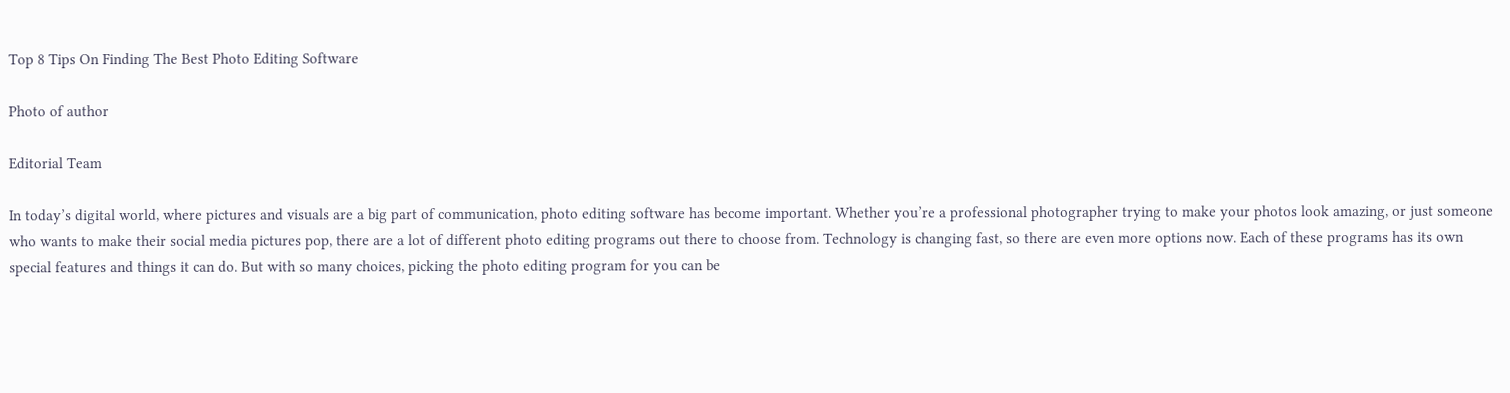Top 8 Tips On Finding The Best Photo Editing Software

Photo of author

Editorial Team

In today’s digital world, where pictures and visuals are a big part of communication, photo editing software has become important. Whether you’re a professional photographer trying to make your photos look amazing, or just someone who wants to make their social media pictures pop, there are a lot of different photo editing programs out there to choose from. Technology is changing fast, so there are even more options now. Each of these programs has its own special features and things it can do. But with so many choices, picking the photo editing program for you can be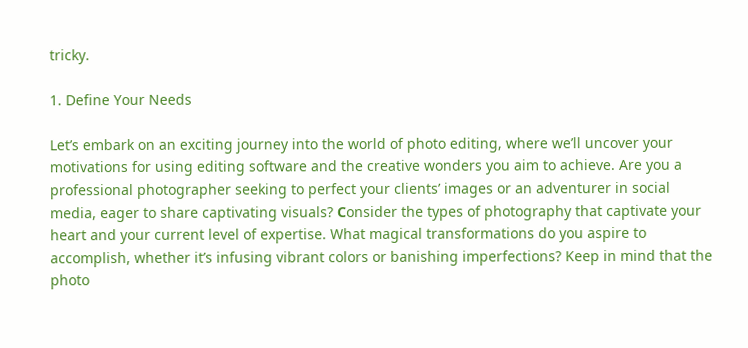tricky.

1. Define Your Needs

Let’s embark on an exciting journey into the world of photo editing, where we’ll uncover your motivations for using editing software and the creative wonders you aim to achieve. Are you a professional photographer seeking to perfect your clients’ images or an adventurer in social media, eager to share captivating visuals? Сonsider the types of photography that captivate your heart and your current level of expertise. What magical transformations do you aspire to accomplish, whether it’s infusing vibrant colors or banishing imperfections? Keep in mind that the photo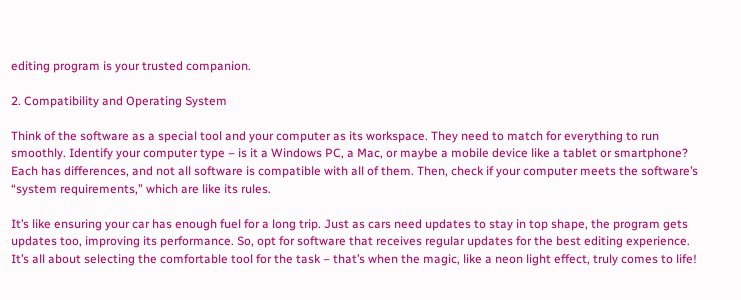editing program is your trusted companion.

2. Compatibility and Operating System

Think of the software as a special tool and your computer as its workspace. They need to match for everything to run smoothly. Identify your computer type – is it a Windows PC, a Mac, or maybe a mobile device like a tablet or smartphone? Each has differences, and not all software is compatible with all of them. Then, check if your computer meets the software’s “system requirements,” which are like its rules.

It’s like ensuring your car has enough fuel for a long trip. Just as cars need updates to stay in top shape, the program gets updates too, improving its performance. So, opt for software that receives regular updates for the best editing experience. It’s all about selecting the comfortable tool for the task – that’s when the magic, like a neon light effect, truly comes to life!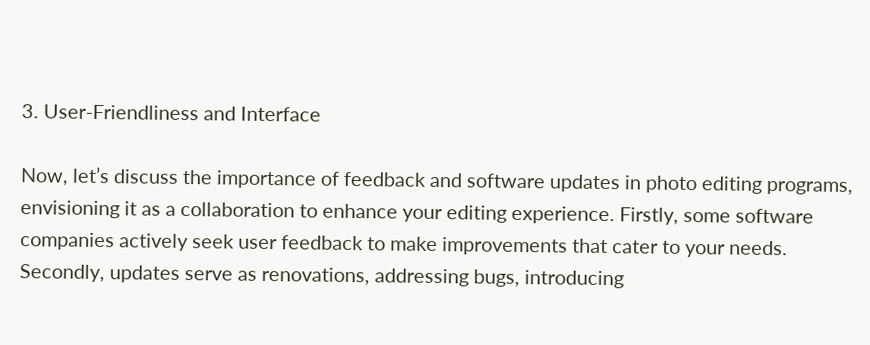3. User-Friendliness and Interface

Now, let’s discuss the importance of feedback and software updates in photo editing programs, envisioning it as a collaboration to enhance your editing experience. Firstly, some software companies actively seek user feedback to make improvements that cater to your needs. Secondly, updates serve as renovations, addressing bugs, introducing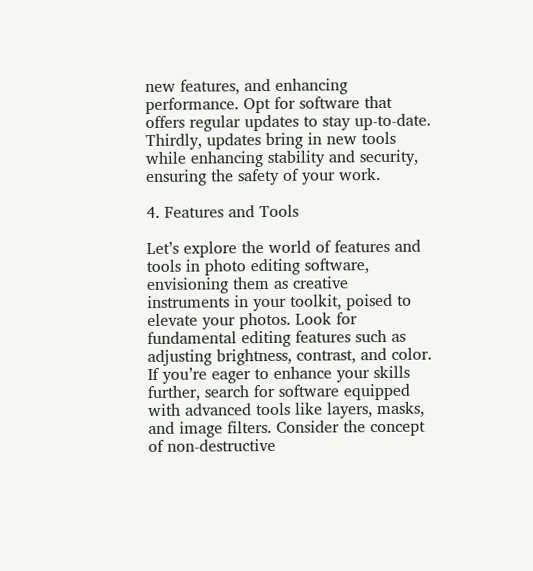new features, and enhancing performance. Opt for software that offers regular updates to stay up-to-date. Thirdly, updates bring in new tools while enhancing stability and security, ensuring the safety of your work.

4. Features and Tools

Let’s explore the world of features and tools in photo editing software, envisioning them as creative instruments in your toolkit, poised to elevate your photos. Look for fundamental editing features such as adjusting brightness, contrast, and color. If you’re eager to enhance your skills further, search for software equipped with advanced tools like layers, masks, and image filters. Consider the concept of non-destructive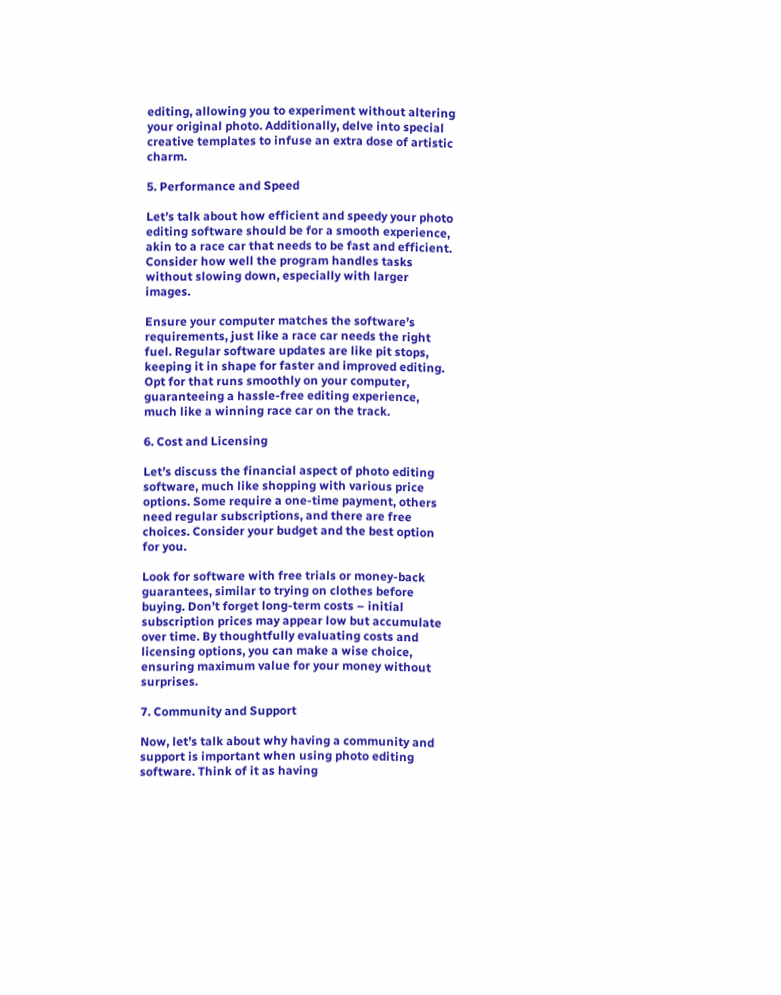editing, allowing you to experiment without altering your original photo. Additionally, delve into special creative templates to infuse an extra dose of artistic charm.

5. Performance and Speed

Let’s talk about how efficient and speedy your photo editing software should be for a smooth experience, akin to a race car that needs to be fast and efficient. Consider how well the program handles tasks without slowing down, especially with larger images.

Ensure your computer matches the software’s requirements, just like a race car needs the right fuel. Regular software updates are like pit stops, keeping it in shape for faster and improved editing. Opt for that runs smoothly on your computer, guaranteeing a hassle-free editing experience, much like a winning race car on the track.

6. Cost and Licensing

Let’s discuss the financial aspect of photo editing software, much like shopping with various price options. Some require a one-time payment, others need regular subscriptions, and there are free choices. Consider your budget and the best option for you.

Look for software with free trials or money-back guarantees, similar to trying on clothes before buying. Don’t forget long-term costs – initial subscription prices may appear low but accumulate over time. By thoughtfully evaluating costs and licensing options, you can make a wise choice, ensuring maximum value for your money without surprises.

7. Community and Support

Now, let’s talk about why having a community and support is important when using photo editing software. Think of it as having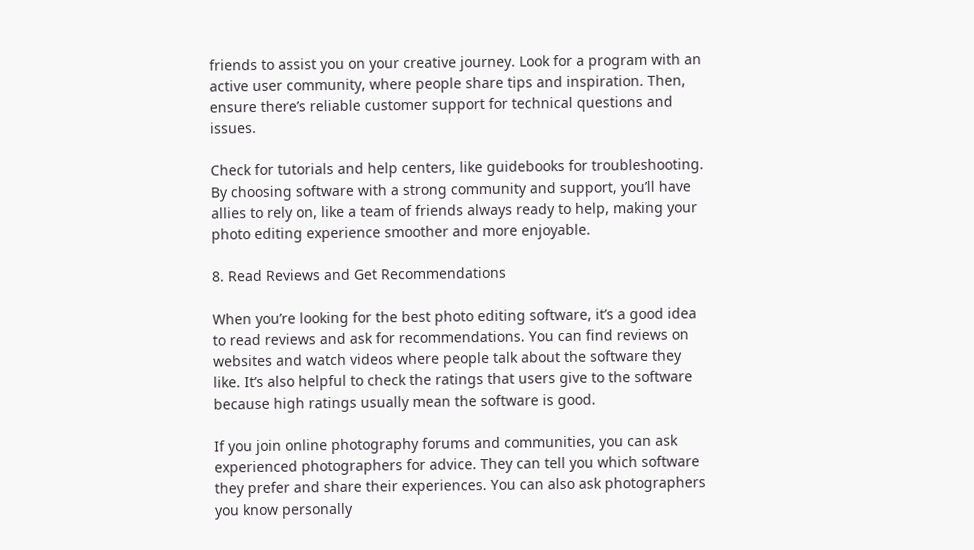friends to assist you on your creative journey. Look for a program with an active user community, where people share tips and inspiration. Then, ensure there’s reliable customer support for technical questions and issues.

Check for tutorials and help centers, like guidebooks for troubleshooting. By choosing software with a strong community and support, you’ll have allies to rely on, like a team of friends always ready to help, making your photo editing experience smoother and more enjoyable.

8. Read Reviews and Get Recommendations

When you’re looking for the best photo editing software, it’s a good idea to read reviews and ask for recommendations. You can find reviews on websites and watch videos where people talk about the software they like. It’s also helpful to check the ratings that users give to the software because high ratings usually mean the software is good.

If you join online photography forums and communities, you can ask experienced photographers for advice. They can tell you which software they prefer and share their experiences. You can also ask photographers you know personally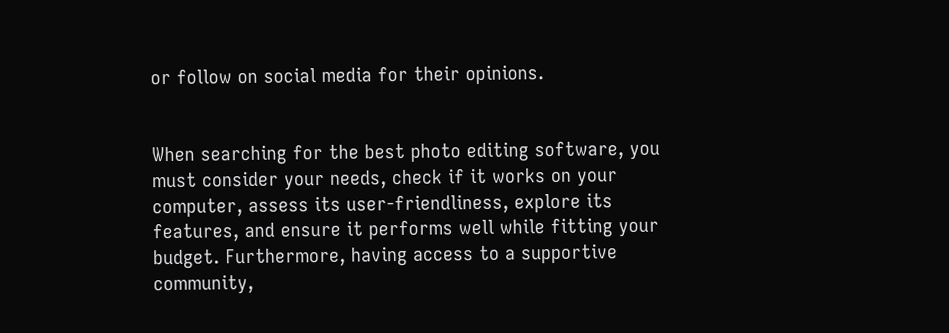or follow on social media for their opinions.


When searching for the best photo editing software, you must consider your needs, check if it works on your computer, assess its user-friendliness, explore its features, and ensure it performs well while fitting your budget. Furthermore, having access to a supportive community,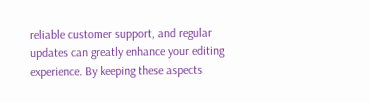reliable customer support, and regular updates can greatly enhance your editing experience. By keeping these aspects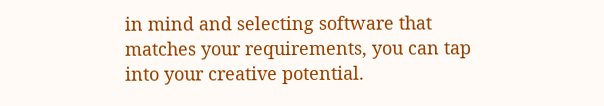in mind and selecting software that matches your requirements, you can tap into your creative potential.